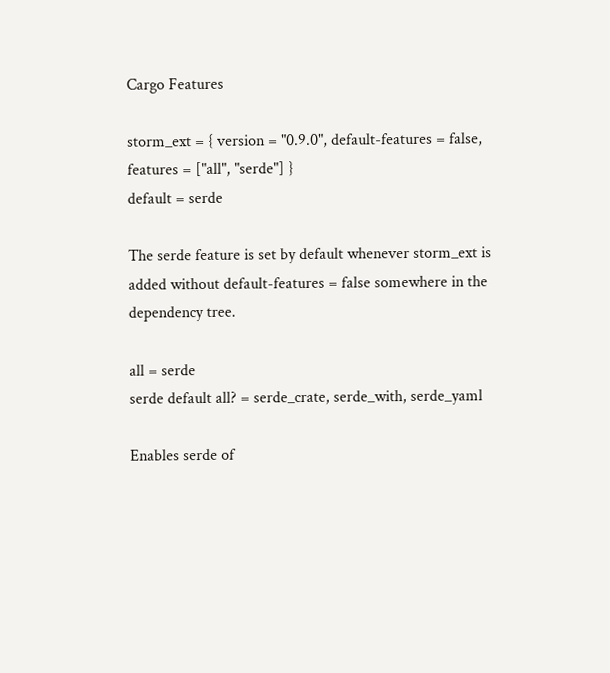Cargo Features

storm_ext = { version = "0.9.0", default-features = false, features = ["all", "serde"] }
default = serde

The serde feature is set by default whenever storm_ext is added without default-features = false somewhere in the dependency tree.

all = serde
serde default all? = serde_crate, serde_with, serde_yaml

Enables serde of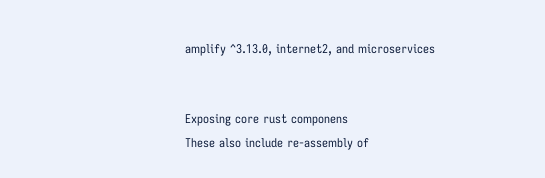amplify ^3.13.0, internet2, and microservices


Exposing core rust componens
These also include re-assembly of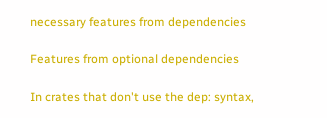necessary features from dependencies

Features from optional dependencies

In crates that don't use the dep: syntax,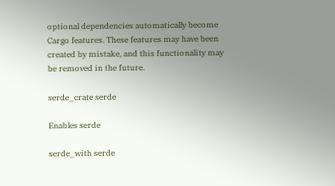optional dependencies automatically become Cargo features. These features may have been created by mistake, and this functionality may be removed in the future.

serde_crate serde

Enables serde

serde_with serde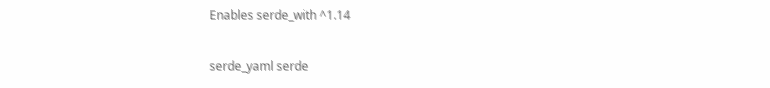Enables serde_with ^1.14

serde_yaml serde